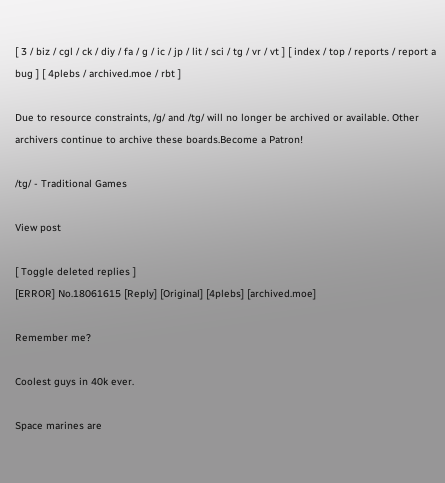[ 3 / biz / cgl / ck / diy / fa / g / ic / jp / lit / sci / tg / vr / vt ] [ index / top / reports / report a bug ] [ 4plebs / archived.moe / rbt ]

Due to resource constraints, /g/ and /tg/ will no longer be archived or available. Other archivers continue to archive these boards.Become a Patron!

/tg/ - Traditional Games

View post

[ Toggle deleted replies ]
[ERROR] No.18061615 [Reply] [Original] [4plebs] [archived.moe]

Remember me?

Coolest guys in 40k ever.

Space marines are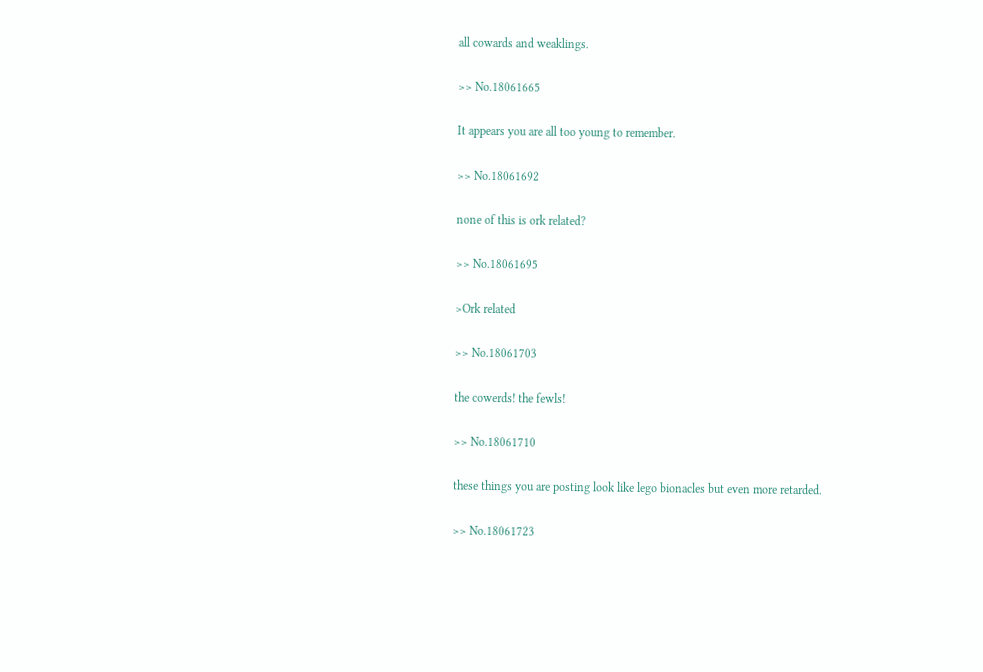all cowards and weaklings.

>> No.18061665

It appears you are all too young to remember.

>> No.18061692

none of this is ork related?

>> No.18061695

>Ork related

>> No.18061703

the cowerds! the fewls!

>> No.18061710

these things you are posting look like lego bionacles but even more retarded.

>> No.18061723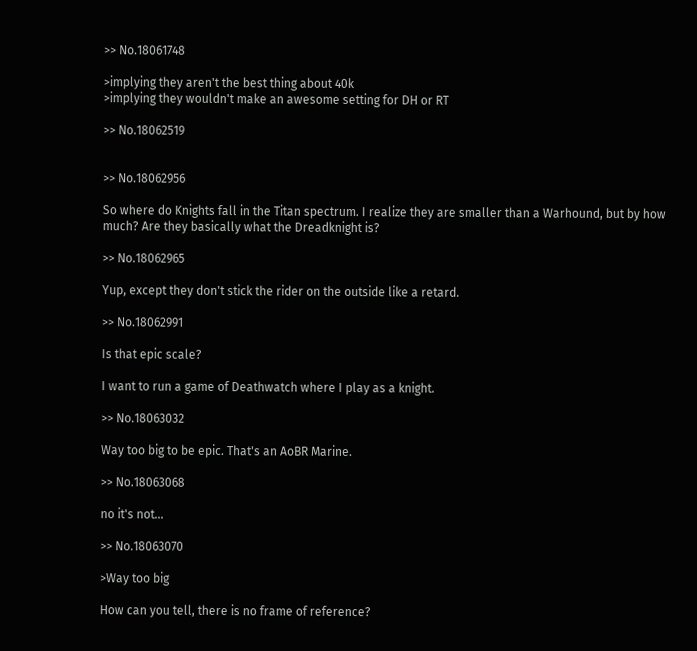>> No.18061748

>implying they aren't the best thing about 40k
>implying they wouldn't make an awesome setting for DH or RT

>> No.18062519


>> No.18062956

So where do Knights fall in the Titan spectrum. I realize they are smaller than a Warhound, but by how much? Are they basically what the Dreadknight is?

>> No.18062965

Yup, except they don't stick the rider on the outside like a retard.

>> No.18062991

Is that epic scale?

I want to run a game of Deathwatch where I play as a knight.

>> No.18063032

Way too big to be epic. That's an AoBR Marine.

>> No.18063068

no it's not...

>> No.18063070

>Way too big

How can you tell, there is no frame of reference?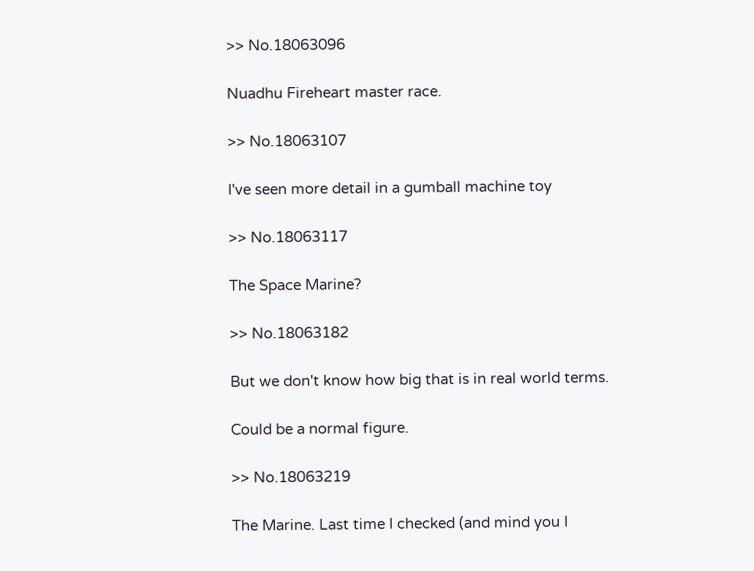>> No.18063096

Nuadhu Fireheart master race.

>> No.18063107

I've seen more detail in a gumball machine toy

>> No.18063117

The Space Marine?

>> No.18063182

But we don't know how big that is in real world terms.

Could be a normal figure.

>> No.18063219

The Marine. Last time I checked (and mind you I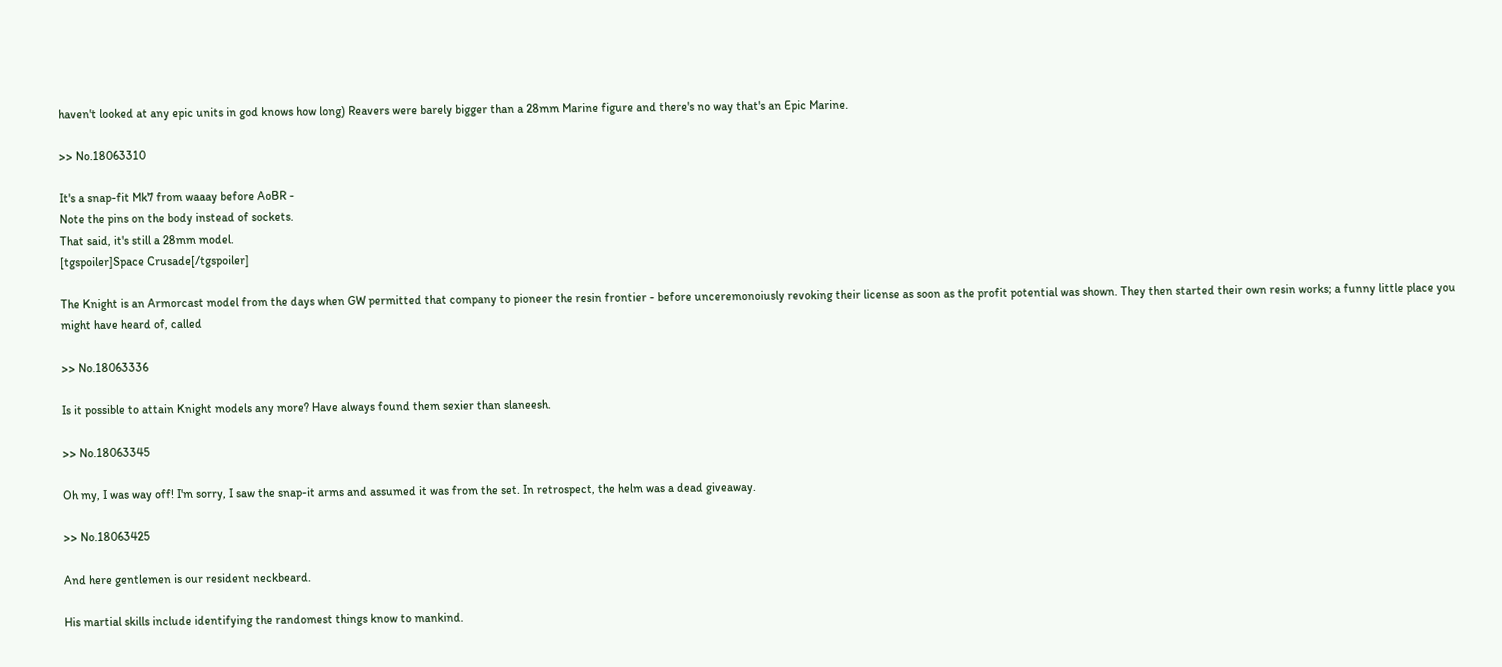haven't looked at any epic units in god knows how long) Reavers were barely bigger than a 28mm Marine figure and there's no way that's an Epic Marine.

>> No.18063310

It's a snap-fit Mk7 from waaay before AoBR -
Note the pins on the body instead of sockets.
That said, it's still a 28mm model.
[tgspoiler]Space Crusade[/tgspoiler]

The Knight is an Armorcast model from the days when GW permitted that company to pioneer the resin frontier - before unceremonoiusly revoking their license as soon as the profit potential was shown. They then started their own resin works; a funny little place you might have heard of, called

>> No.18063336

Is it possible to attain Knight models any more? Have always found them sexier than slaneesh.

>> No.18063345

Oh my, I was way off! I'm sorry, I saw the snap-it arms and assumed it was from the set. In retrospect, the helm was a dead giveaway.

>> No.18063425

And here gentlemen is our resident neckbeard.

His martial skills include identifying the randomest things know to mankind.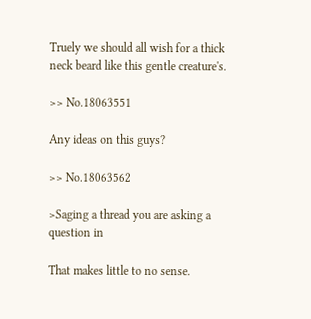Truely we should all wish for a thick neck beard like this gentle creature's.

>> No.18063551

Any ideas on this guys?

>> No.18063562

>Saging a thread you are asking a question in

That makes little to no sense.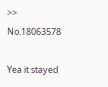>> No.18063578

Yea it stayed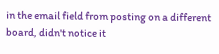in the email field from posting on a different board, didn't notice it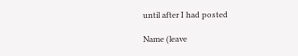until after I had posted

Name (leave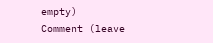empty)
Comment (leave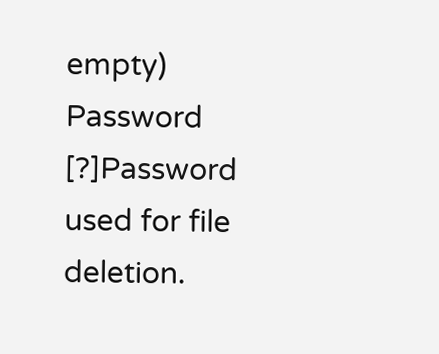empty)
Password [?]Password used for file deletion.